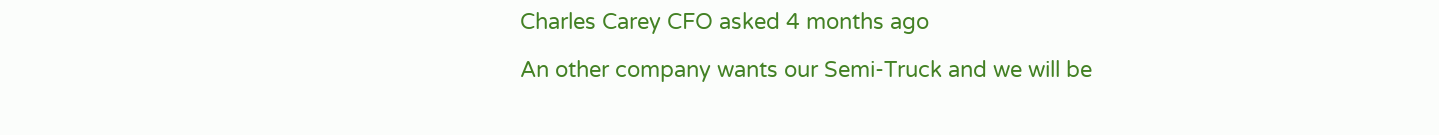Charles Carey CFO asked 4 months ago

An other company wants our Semi-Truck and we will be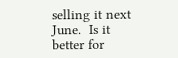selling it next June.  Is it better for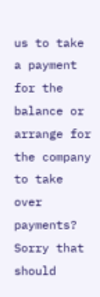us to take a payment for the balance or arrange for the company to take over payments?
Sorry that should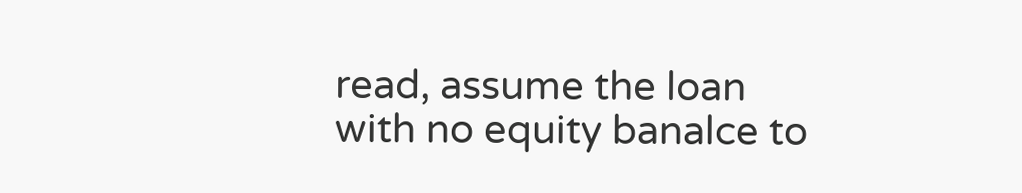read, assume the loan with no equity banalce to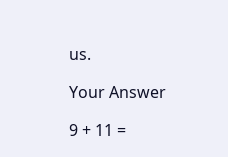us.

Your Answer

9 + 11 =